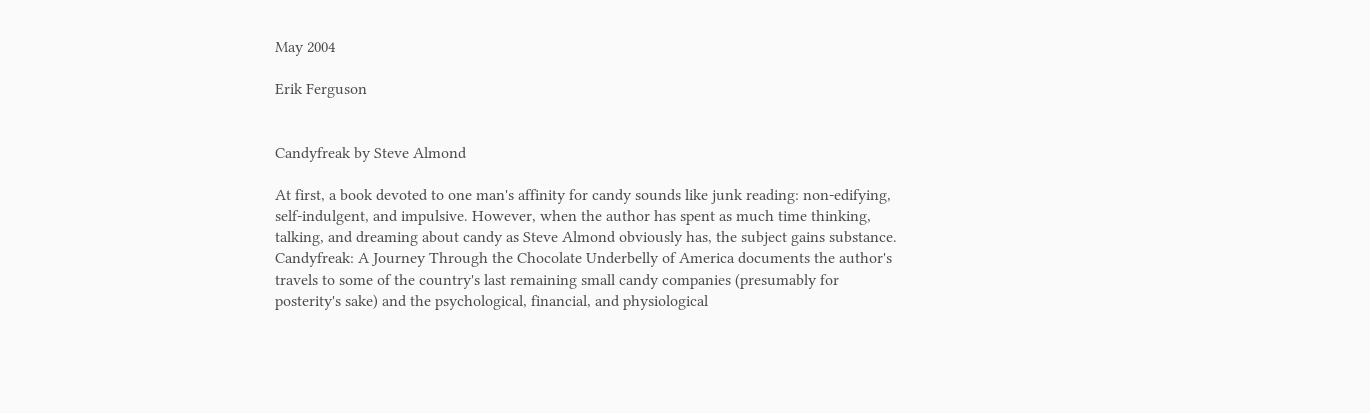May 2004

Erik Ferguson


Candyfreak by Steve Almond

At first, a book devoted to one man's affinity for candy sounds like junk reading: non-edifying, self-indulgent, and impulsive. However, when the author has spent as much time thinking, talking, and dreaming about candy as Steve Almond obviously has, the subject gains substance. Candyfreak: A Journey Through the Chocolate Underbelly of America documents the author's travels to some of the country's last remaining small candy companies (presumably for posterity's sake) and the psychological, financial, and physiological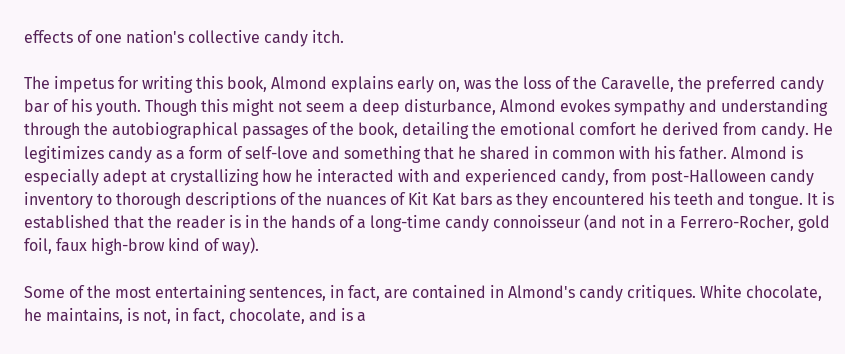effects of one nation's collective candy itch.

The impetus for writing this book, Almond explains early on, was the loss of the Caravelle, the preferred candy bar of his youth. Though this might not seem a deep disturbance, Almond evokes sympathy and understanding through the autobiographical passages of the book, detailing the emotional comfort he derived from candy. He legitimizes candy as a form of self-love and something that he shared in common with his father. Almond is especially adept at crystallizing how he interacted with and experienced candy, from post-Halloween candy inventory to thorough descriptions of the nuances of Kit Kat bars as they encountered his teeth and tongue. It is established that the reader is in the hands of a long-time candy connoisseur (and not in a Ferrero-Rocher, gold foil, faux high-brow kind of way).

Some of the most entertaining sentences, in fact, are contained in Almond's candy critiques. White chocolate, he maintains, is not, in fact, chocolate, and is a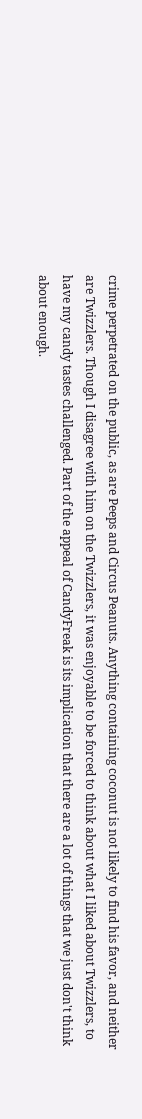crime perpetrated on the public, as are Peeps and Circus Peanuts. Anything containing coconut is not likely to find his favor, and neither are Twizzlers. Though I disagree with him on the Twizzlers, it was enjoyable to be forced to think about what I liked about Twizzlers, to have my candy tastes challenged. Part of the appeal of CandyFreak is its implication that there are a lot of things that we just don't think about enough.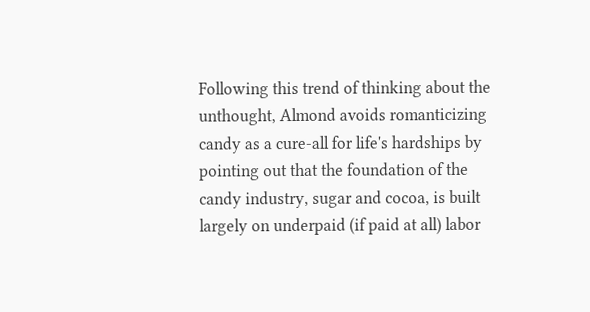Following this trend of thinking about the unthought, Almond avoids romanticizing candy as a cure-all for life's hardships by pointing out that the foundation of the candy industry, sugar and cocoa, is built largely on underpaid (if paid at all) labor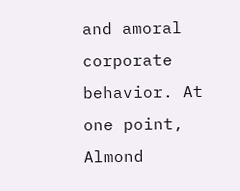and amoral corporate behavior. At one point, Almond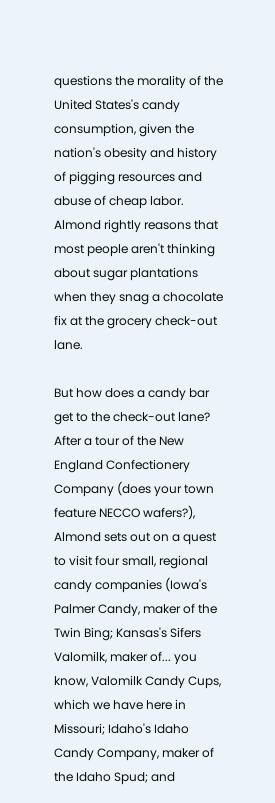questions the morality of the United States's candy consumption, given the nation's obesity and history of pigging resources and abuse of cheap labor. Almond rightly reasons that most people aren't thinking about sugar plantations when they snag a chocolate fix at the grocery check-out lane.

But how does a candy bar get to the check-out lane? After a tour of the New England Confectionery Company (does your town feature NECCO wafers?), Almond sets out on a quest to visit four small, regional candy companies (Iowa's Palmer Candy, maker of the Twin Bing; Kansas's Sifers Valomilk, maker of... you know, Valomilk Candy Cups, which we have here in Missouri; Idaho's Idaho Candy Company, maker of the Idaho Spud; and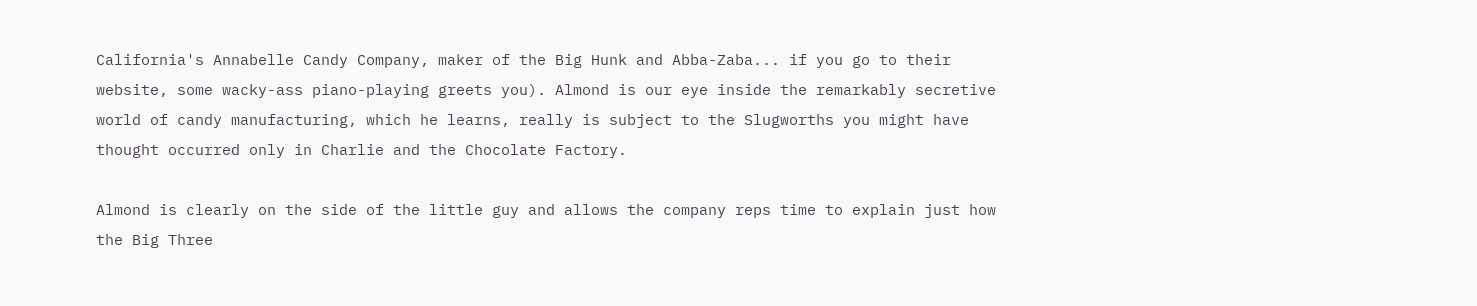California's Annabelle Candy Company, maker of the Big Hunk and Abba-Zaba... if you go to their website, some wacky-ass piano-playing greets you). Almond is our eye inside the remarkably secretive world of candy manufacturing, which he learns, really is subject to the Slugworths you might have thought occurred only in Charlie and the Chocolate Factory.

Almond is clearly on the side of the little guy and allows the company reps time to explain just how the Big Three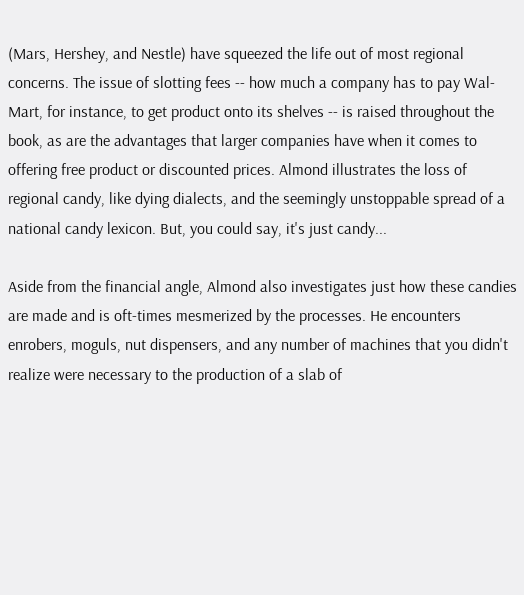(Mars, Hershey, and Nestle) have squeezed the life out of most regional concerns. The issue of slotting fees -- how much a company has to pay Wal-Mart, for instance, to get product onto its shelves -- is raised throughout the book, as are the advantages that larger companies have when it comes to offering free product or discounted prices. Almond illustrates the loss of regional candy, like dying dialects, and the seemingly unstoppable spread of a national candy lexicon. But, you could say, it's just candy...

Aside from the financial angle, Almond also investigates just how these candies are made and is oft-times mesmerized by the processes. He encounters enrobers, moguls, nut dispensers, and any number of machines that you didn't realize were necessary to the production of a slab of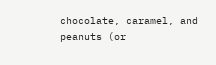chocolate, caramel, and peanuts (or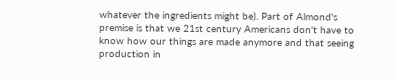whatever the ingredients might be). Part of Almond's premise is that we 21st century Americans don't have to know how our things are made anymore and that seeing production in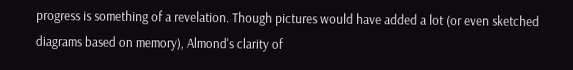progress is something of a revelation. Though pictures would have added a lot (or even sketched diagrams based on memory), Almond's clarity of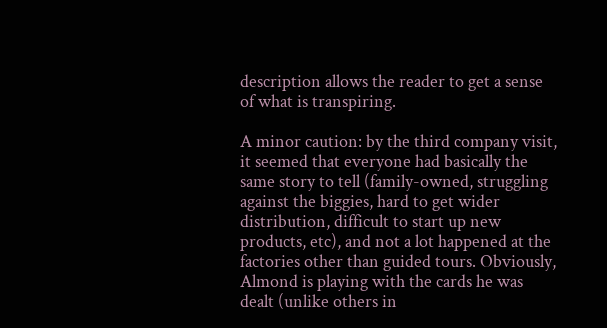description allows the reader to get a sense of what is transpiring.

A minor caution: by the third company visit, it seemed that everyone had basically the same story to tell (family-owned, struggling against the biggies, hard to get wider distribution, difficult to start up new products, etc), and not a lot happened at the factories other than guided tours. Obviously, Almond is playing with the cards he was dealt (unlike others in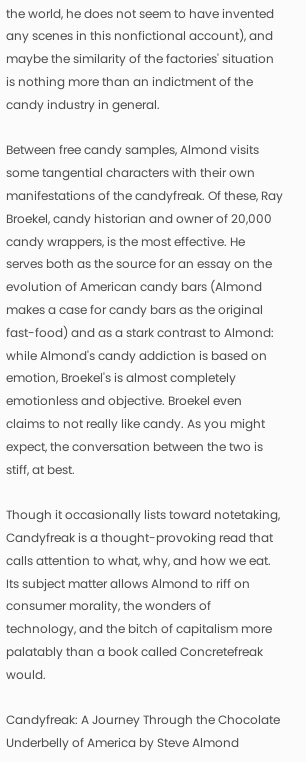the world, he does not seem to have invented any scenes in this nonfictional account), and maybe the similarity of the factories' situation is nothing more than an indictment of the candy industry in general.

Between free candy samples, Almond visits some tangential characters with their own manifestations of the candyfreak. Of these, Ray Broekel, candy historian and owner of 20,000 candy wrappers, is the most effective. He serves both as the source for an essay on the evolution of American candy bars (Almond makes a case for candy bars as the original fast-food) and as a stark contrast to Almond: while Almond's candy addiction is based on emotion, Broekel's is almost completely emotionless and objective. Broekel even claims to not really like candy. As you might expect, the conversation between the two is stiff, at best.

Though it occasionally lists toward notetaking, Candyfreak is a thought-provoking read that calls attention to what, why, and how we eat. Its subject matter allows Almond to riff on consumer morality, the wonders of technology, and the bitch of capitalism more palatably than a book called Concretefreak would.

Candyfreak: A Journey Through the Chocolate Underbelly of America by Steve Almond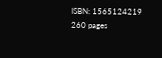ISBN: 1565124219
260 pages